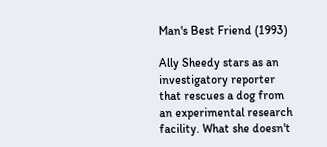Man's Best Friend (1993)

Ally Sheedy stars as an investigatory reporter that rescues a dog from an experimental research facility. What she doesn't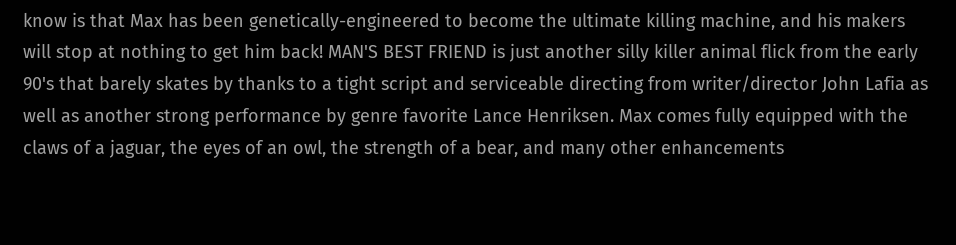know is that Max has been genetically-engineered to become the ultimate killing machine, and his makers will stop at nothing to get him back! MAN'S BEST FRIEND is just another silly killer animal flick from the early 90's that barely skates by thanks to a tight script and serviceable directing from writer/director John Lafia as well as another strong performance by genre favorite Lance Henriksen. Max comes fully equipped with the claws of a jaguar, the eyes of an owl, the strength of a bear, and many other enhancements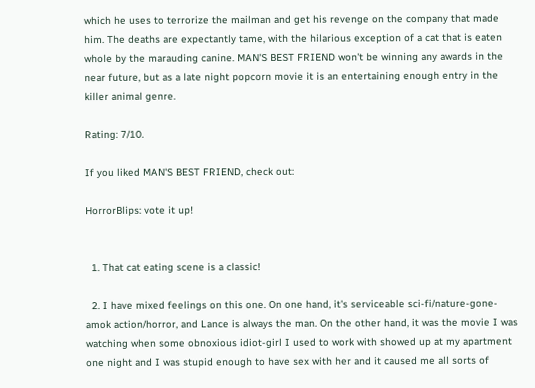which he uses to terrorize the mailman and get his revenge on the company that made him. The deaths are expectantly tame, with the hilarious exception of a cat that is eaten whole by the marauding canine. MAN'S BEST FRIEND won't be winning any awards in the near future, but as a late night popcorn movie it is an entertaining enough entry in the killer animal genre.

Rating: 7/10.

If you liked MAN'S BEST FRIEND, check out:

HorrorBlips: vote it up!


  1. That cat eating scene is a classic!

  2. I have mixed feelings on this one. On one hand, it's serviceable sci-fi/nature-gone-amok action/horror, and Lance is always the man. On the other hand, it was the movie I was watching when some obnoxious idiot-girl I used to work with showed up at my apartment one night and I was stupid enough to have sex with her and it caused me all sorts of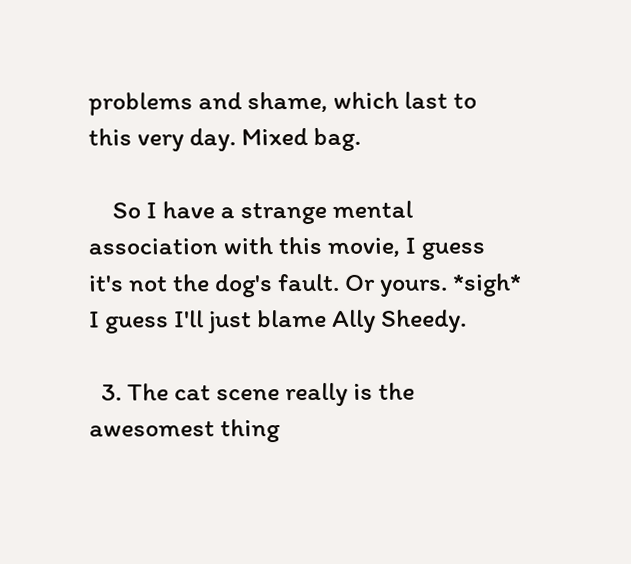problems and shame, which last to this very day. Mixed bag.

    So I have a strange mental association with this movie, I guess it's not the dog's fault. Or yours. *sigh* I guess I'll just blame Ally Sheedy.

  3. The cat scene really is the awesomest thing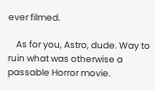ever filmed.

    As for you, Astro, dude. Way to ruin what was otherwise a passable Horror movie.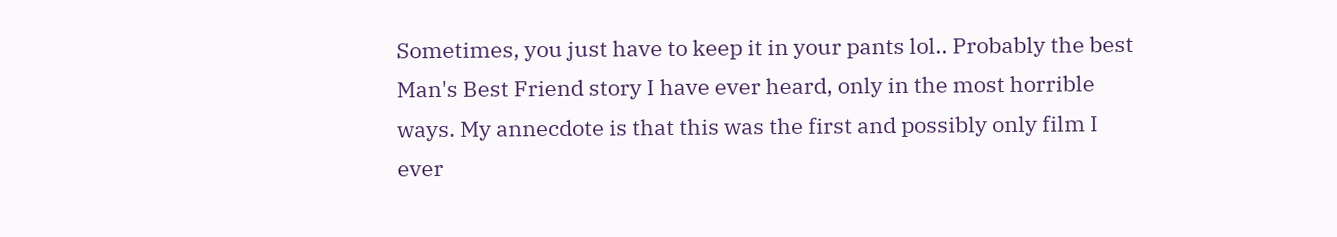Sometimes, you just have to keep it in your pants lol.. Probably the best Man's Best Friend story I have ever heard, only in the most horrible ways. My annecdote is that this was the first and possibly only film I ever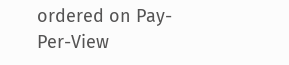ordered on Pay-Per-View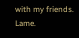with my friends. Lame.